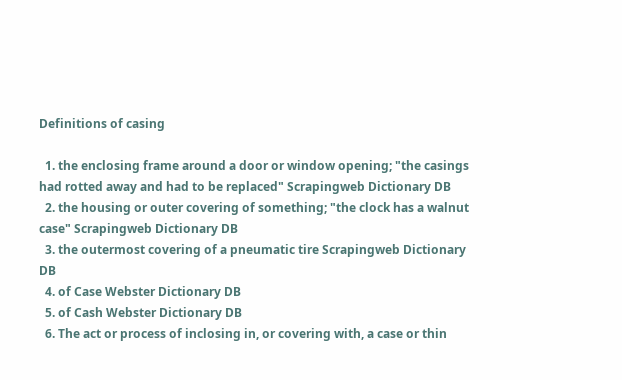Definitions of casing

  1. the enclosing frame around a door or window opening; "the casings had rotted away and had to be replaced" Scrapingweb Dictionary DB
  2. the housing or outer covering of something; "the clock has a walnut case" Scrapingweb Dictionary DB
  3. the outermost covering of a pneumatic tire Scrapingweb Dictionary DB
  4. of Case Webster Dictionary DB
  5. of Cash Webster Dictionary DB
  6. The act or process of inclosing in, or covering with, a case or thin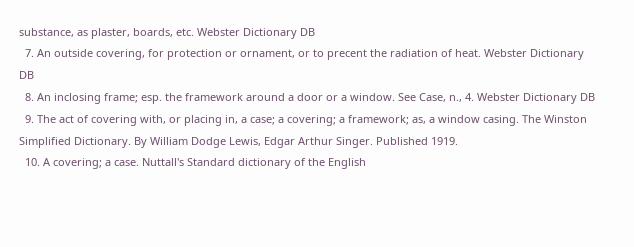substance, as plaster, boards, etc. Webster Dictionary DB
  7. An outside covering, for protection or ornament, or to precent the radiation of heat. Webster Dictionary DB
  8. An inclosing frame; esp. the framework around a door or a window. See Case, n., 4. Webster Dictionary DB
  9. The act of covering with, or placing in, a case; a covering; a framework; as, a window casing. The Winston Simplified Dictionary. By William Dodge Lewis, Edgar Arthur Singer. Published 1919.
  10. A covering; a case. Nuttall's Standard dictionary of the English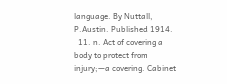language. By Nuttall, P.Austin. Published 1914.
  11. n. Act of covering a body to protect from injury;—a covering. Cabinet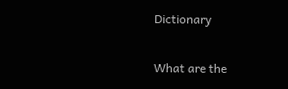Dictionary

What are the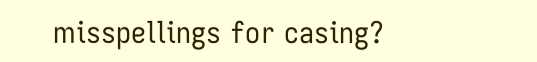misspellings for casing?